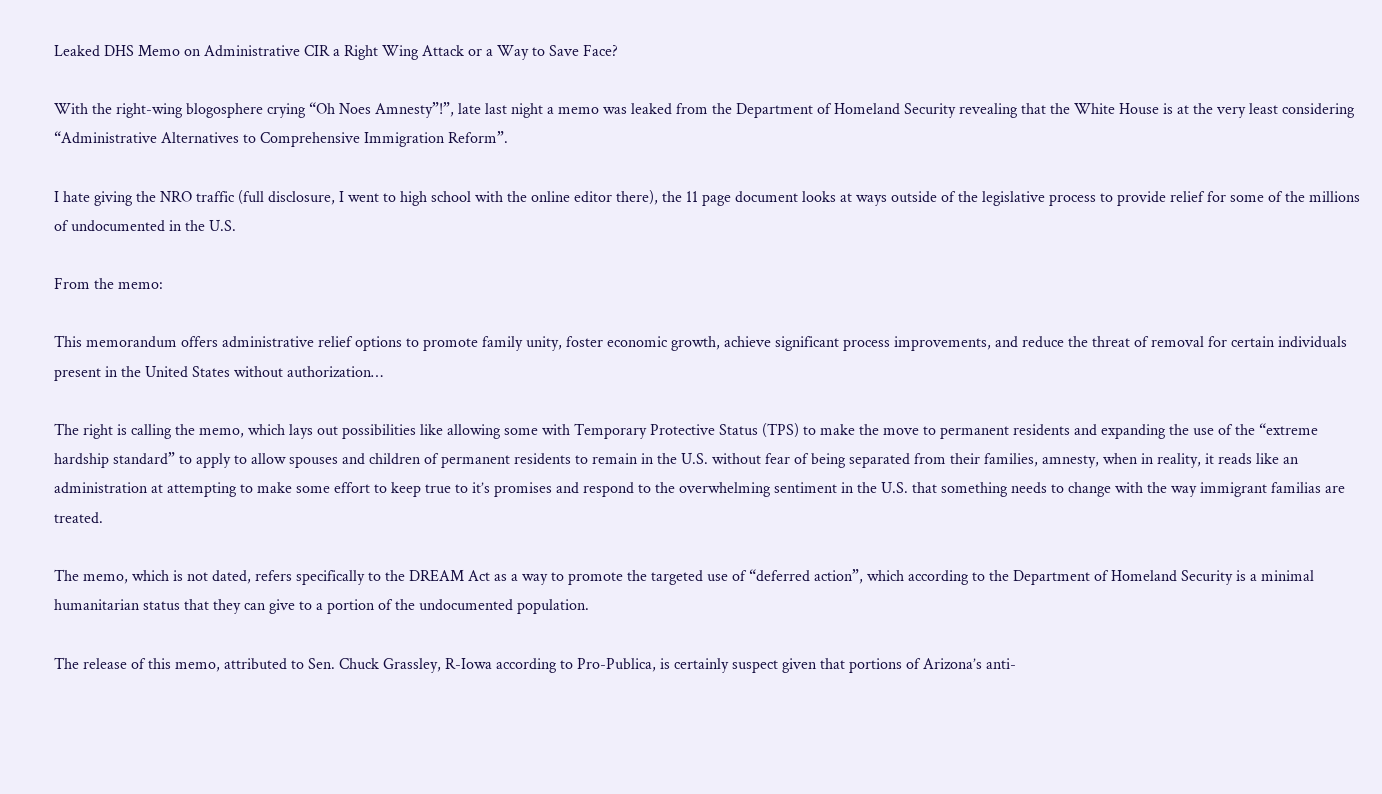Leaked DHS Memo on Administrative CIR a Right Wing Attack or a Way to Save Face?

With the right-wing blogosphere crying “Oh Noes Amnesty”!”, late last night a memo was leaked from the Department of Homeland Security revealing that the White House is at the very least considering “Administrative Alternatives to Comprehensive Immigration Reform”.

I hate giving the NRO traffic (full disclosure, I went to high school with the online editor there), the 11 page document looks at ways outside of the legislative process to provide relief for some of the millions of undocumented in the U.S.

From the memo:

This memorandum offers administrative relief options to promote family unity, foster economic growth, achieve significant process improvements, and reduce the threat of removal for certain individuals present in the United States without authorization…

The right is calling the memo, which lays out possibilities like allowing some with Temporary Protective Status (TPS) to make the move to permanent residents and expanding the use of the “extreme hardship standard” to apply to allow spouses and children of permanent residents to remain in the U.S. without fear of being separated from their families, amnesty, when in reality, it reads like an administration at attempting to make some effort to keep true to it’s promises and respond to the overwhelming sentiment in the U.S. that something needs to change with the way immigrant familias are treated.

The memo, which is not dated, refers specifically to the DREAM Act as a way to promote the targeted use of “deferred action”, which according to the Department of Homeland Security is a minimal humanitarian status that they can give to a portion of the undocumented population.

The release of this memo, attributed to Sen. Chuck Grassley, R-Iowa according to Pro-Publica, is certainly suspect given that portions of Arizona’s anti-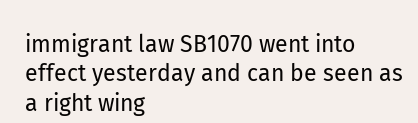immigrant law SB1070 went into effect yesterday and can be seen as a right wing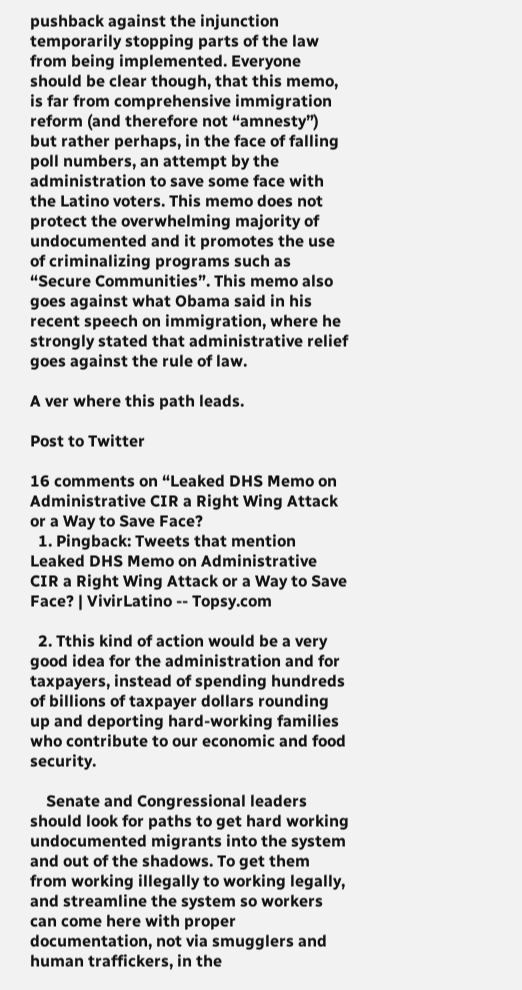pushback against the injunction temporarily stopping parts of the law from being implemented. Everyone should be clear though, that this memo, is far from comprehensive immigration reform (and therefore not “amnesty”) but rather perhaps, in the face of falling poll numbers, an attempt by the administration to save some face with the Latino voters. This memo does not protect the overwhelming majority of undocumented and it promotes the use of criminalizing programs such as “Secure Communities”. This memo also goes against what Obama said in his recent speech on immigration, where he strongly stated that administrative relief goes against the rule of law.

A ver where this path leads.

Post to Twitter

16 comments on “Leaked DHS Memo on Administrative CIR a Right Wing Attack or a Way to Save Face?
  1. Pingback: Tweets that mention Leaked DHS Memo on Administrative CIR a Right Wing Attack or a Way to Save Face? | VivirLatino -- Topsy.com

  2. Tthis kind of action would be a very good idea for the administration and for taxpayers, instead of spending hundreds of billions of taxpayer dollars rounding up and deporting hard-working families who contribute to our economic and food security.

    Senate and Congressional leaders should look for paths to get hard working undocumented migrants into the system and out of the shadows. To get them from working illegally to working legally, and streamline the system so workers can come here with proper documentation, not via smugglers and human traffickers, in the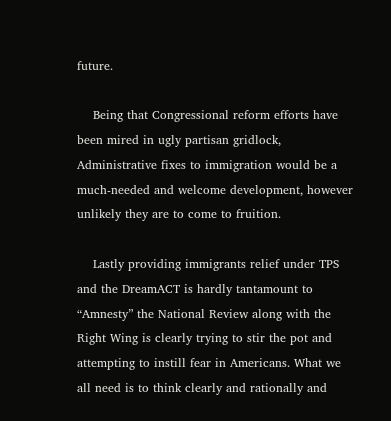future.

    Being that Congressional reform efforts have been mired in ugly partisan gridlock, Administrative fixes to immigration would be a much-needed and welcome development, however unlikely they are to come to fruition.

    Lastly providing immigrants relief under TPS and the DreamACT is hardly tantamount to “Amnesty” the National Review along with the Right Wing is clearly trying to stir the pot and attempting to instill fear in Americans. What we all need is to think clearly and rationally and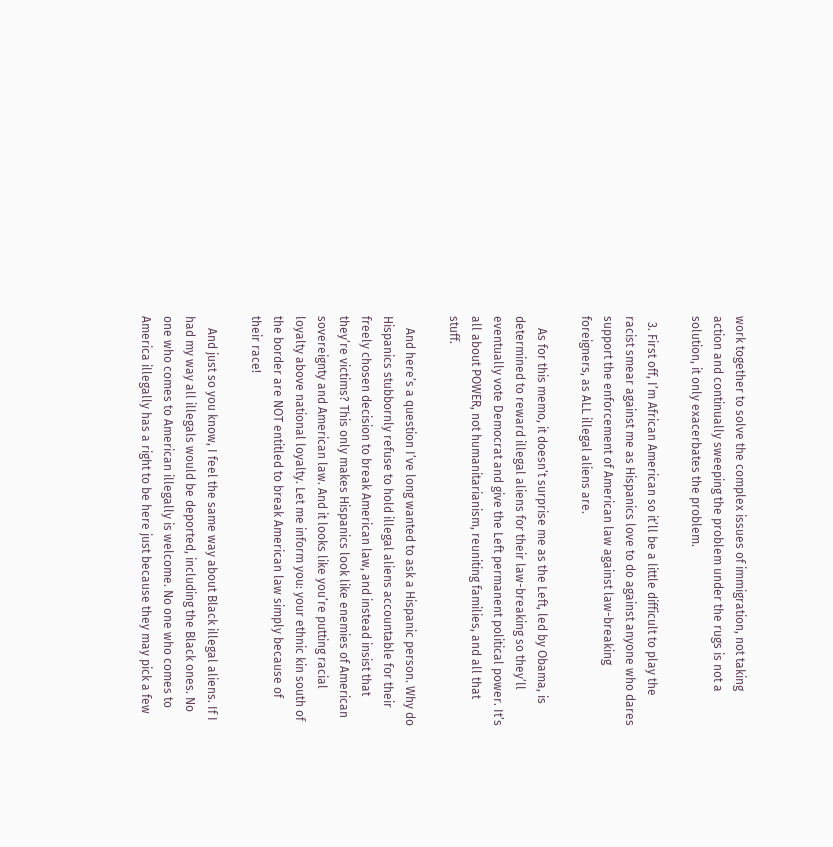work together to solve the complex issues of immigration, not taking action and continually sweeping the problem under the rugs is not a solution, it only exacerbates the problem.

  3. First off, I’m African American so it’ll be a little difficult to play the racist smear against me as Hispanics love to do against anyone who dares support the enforcement of American law against law-breaking foreigners, as ALL illegal aliens are.

    As for this memo, it doesn’t surprise me as the Left, led by Obama, is determined to reward illegal aliens for their law-breaking so they’ll eventually vote Democrat and give the Left permanent political power. It’s all about POWER, not humanitarianism, reuniting families, and all that stuff.

    And here’s a question I’ve long wanted to ask a Hispanic person. Why do Hispanics stubbornly refuse to hold illegal aliens accountable for their freely chosen decision to break American law, and instead insist that they’re victims? This only makes Hispanics look like enemies of American sovereignty and American law. And it looks like you’re putting racial loyalty above national loyalty. Let me inform you: your ethnic kin south of the border are NOT entitled to break American law simply because of their race!

    And just so you know, I feel the same way about Black illegal aliens. If I had my way all illegals would be deported, including the Black ones. No one who comes to American illegally is welcome. No one who comes to America illegally has a right to be here just because they may pick a few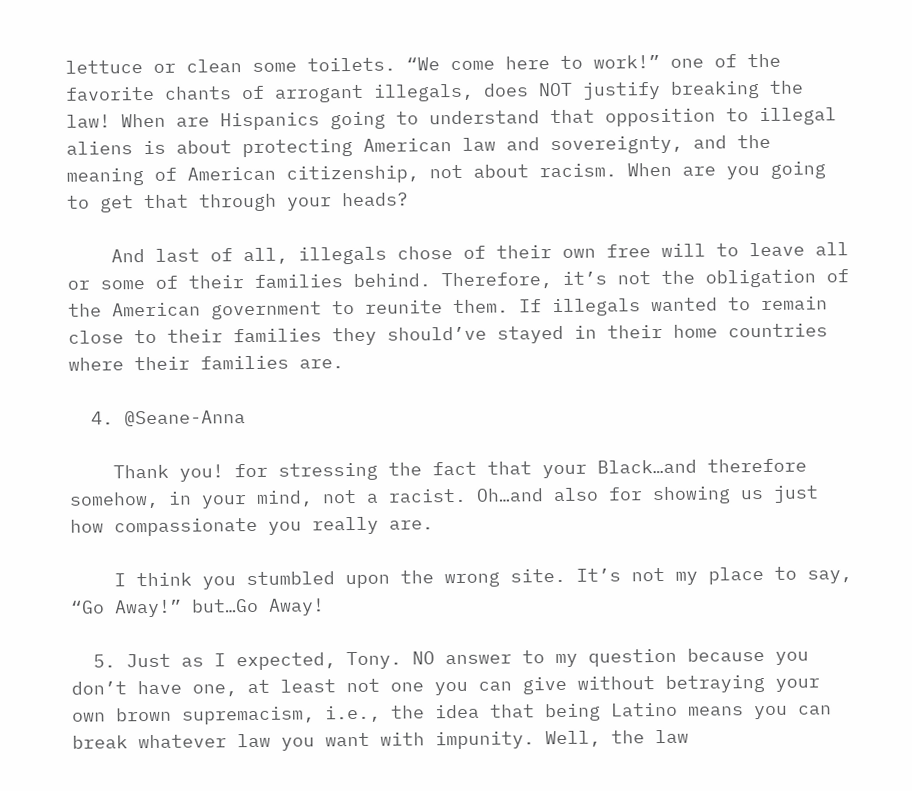lettuce or clean some toilets. “We come here to work!” one of the favorite chants of arrogant illegals, does NOT justify breaking the law! When are Hispanics going to understand that opposition to illegal aliens is about protecting American law and sovereignty, and the meaning of American citizenship, not about racism. When are you going to get that through your heads?

    And last of all, illegals chose of their own free will to leave all or some of their families behind. Therefore, it’s not the obligation of the American government to reunite them. If illegals wanted to remain close to their families they should’ve stayed in their home countries where their families are.

  4. @Seane-Anna

    Thank you! for stressing the fact that your Black…and therefore somehow, in your mind, not a racist. Oh…and also for showing us just how compassionate you really are.

    I think you stumbled upon the wrong site. It’s not my place to say, “Go Away!” but…Go Away!

  5. Just as I expected, Tony. NO answer to my question because you don’t have one, at least not one you can give without betraying your own brown supremacism, i.e., the idea that being Latino means you can break whatever law you want with impunity. Well, the law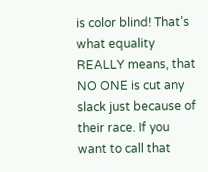is color blind! That’s what equality REALLY means, that NO ONE is cut any slack just because of their race. If you want to call that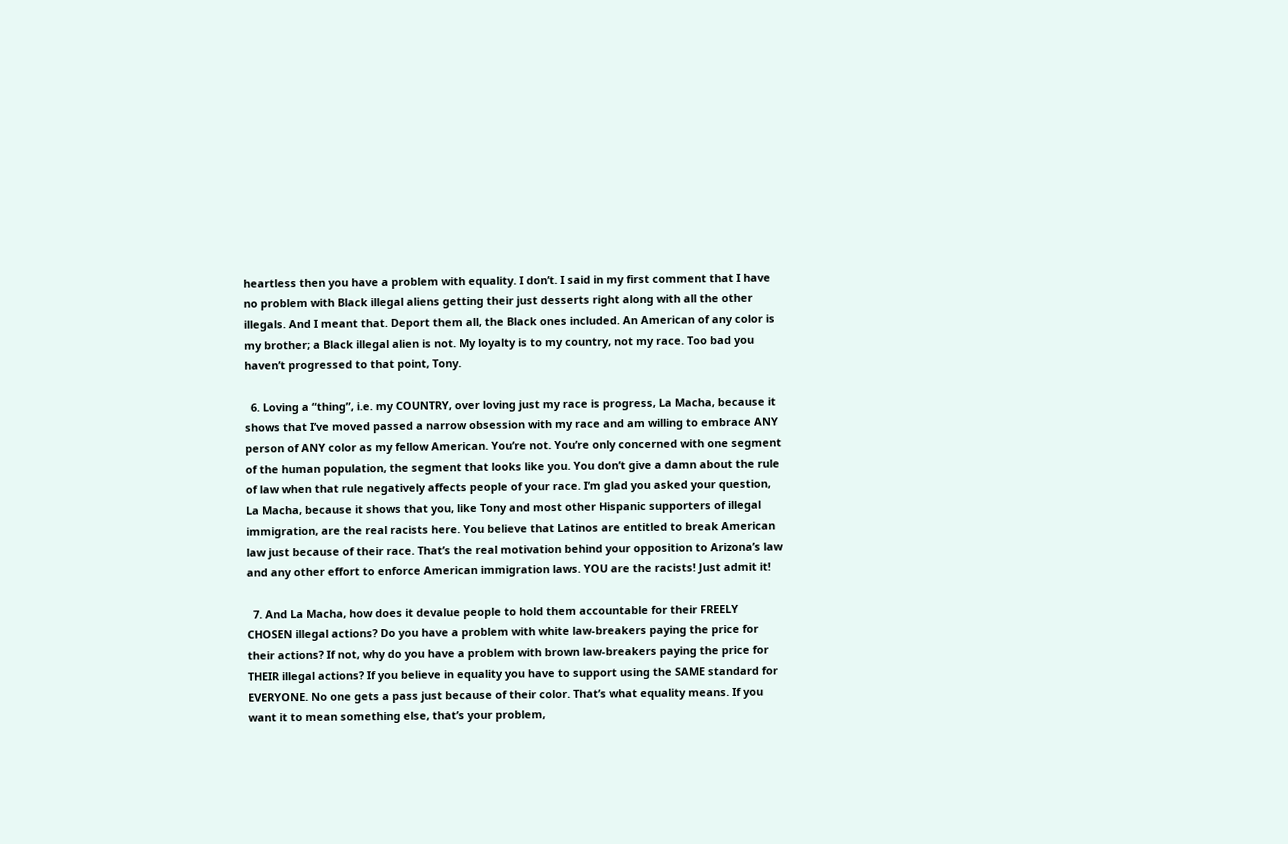heartless then you have a problem with equality. I don’t. I said in my first comment that I have no problem with Black illegal aliens getting their just desserts right along with all the other illegals. And I meant that. Deport them all, the Black ones included. An American of any color is my brother; a Black illegal alien is not. My loyalty is to my country, not my race. Too bad you haven’t progressed to that point, Tony.

  6. Loving a “thing”, i.e. my COUNTRY, over loving just my race is progress, La Macha, because it shows that I’ve moved passed a narrow obsession with my race and am willing to embrace ANY person of ANY color as my fellow American. You’re not. You’re only concerned with one segment of the human population, the segment that looks like you. You don’t give a damn about the rule of law when that rule negatively affects people of your race. I’m glad you asked your question, La Macha, because it shows that you, like Tony and most other Hispanic supporters of illegal immigration, are the real racists here. You believe that Latinos are entitled to break American law just because of their race. That’s the real motivation behind your opposition to Arizona’s law and any other effort to enforce American immigration laws. YOU are the racists! Just admit it!

  7. And La Macha, how does it devalue people to hold them accountable for their FREELY CHOSEN illegal actions? Do you have a problem with white law-breakers paying the price for their actions? If not, why do you have a problem with brown law-breakers paying the price for THEIR illegal actions? If you believe in equality you have to support using the SAME standard for EVERYONE. No one gets a pass just because of their color. That’s what equality means. If you want it to mean something else, that’s your problem,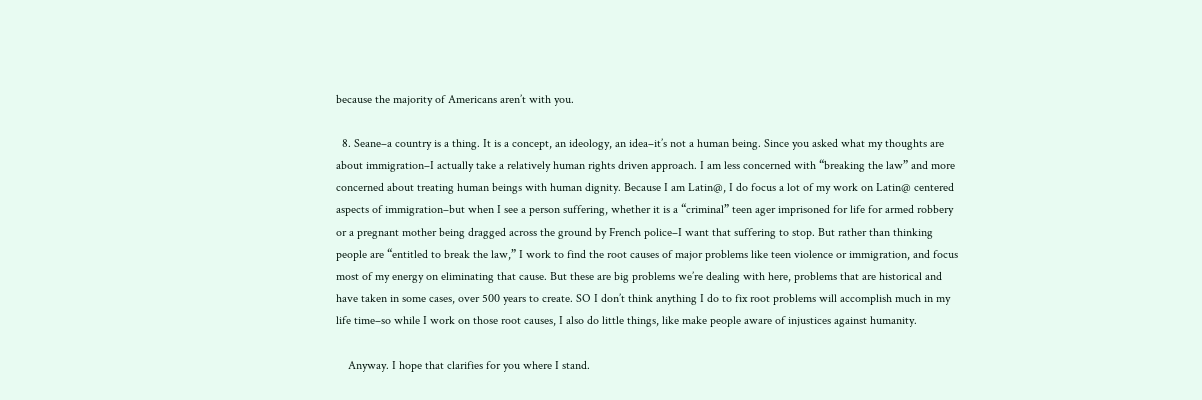because the majority of Americans aren’t with you.

  8. Seane–a country is a thing. It is a concept, an ideology, an idea–it’s not a human being. Since you asked what my thoughts are about immigration–I actually take a relatively human rights driven approach. I am less concerned with “breaking the law” and more concerned about treating human beings with human dignity. Because I am Latin@, I do focus a lot of my work on Latin@ centered aspects of immigration–but when I see a person suffering, whether it is a “criminal” teen ager imprisoned for life for armed robbery or a pregnant mother being dragged across the ground by French police–I want that suffering to stop. But rather than thinking people are “entitled to break the law,” I work to find the root causes of major problems like teen violence or immigration, and focus most of my energy on eliminating that cause. But these are big problems we’re dealing with here, problems that are historical and have taken in some cases, over 500 years to create. SO I don’t think anything I do to fix root problems will accomplish much in my life time–so while I work on those root causes, I also do little things, like make people aware of injustices against humanity.

    Anyway. I hope that clarifies for you where I stand.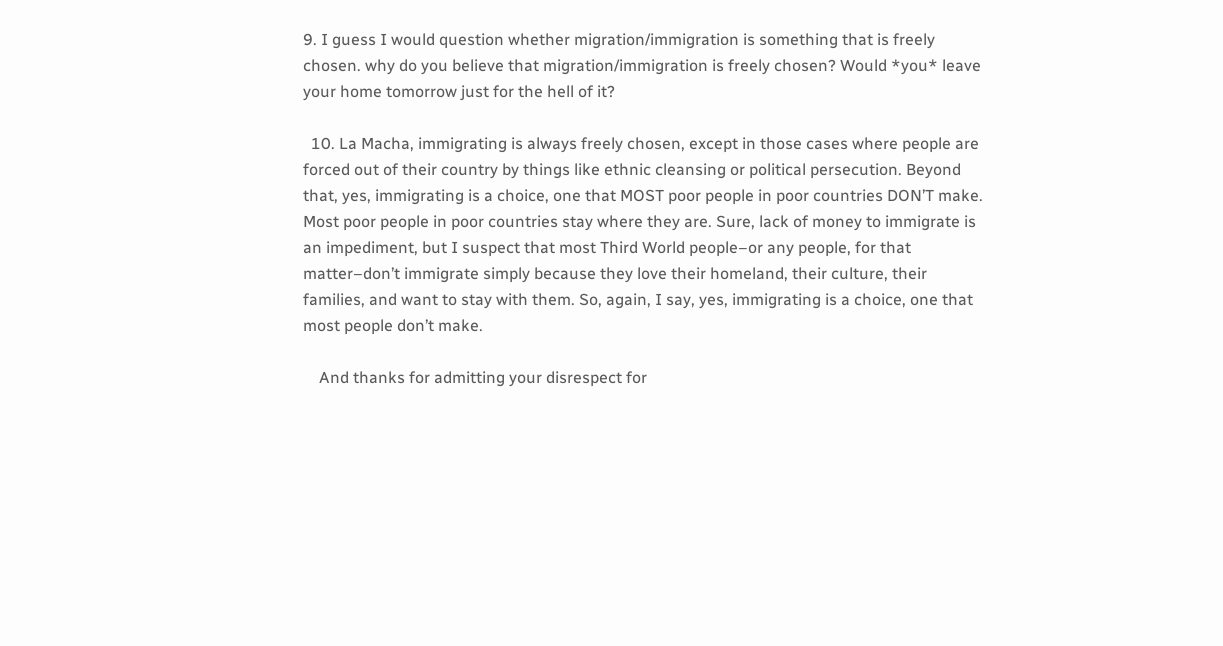9. I guess I would question whether migration/immigration is something that is freely chosen. why do you believe that migration/immigration is freely chosen? Would *you* leave your home tomorrow just for the hell of it?

  10. La Macha, immigrating is always freely chosen, except in those cases where people are forced out of their country by things like ethnic cleansing or political persecution. Beyond that, yes, immigrating is a choice, one that MOST poor people in poor countries DON’T make. Most poor people in poor countries stay where they are. Sure, lack of money to immigrate is an impediment, but I suspect that most Third World people–or any people, for that matter–don’t immigrate simply because they love their homeland, their culture, their families, and want to stay with them. So, again, I say, yes, immigrating is a choice, one that most people don’t make.

    And thanks for admitting your disrespect for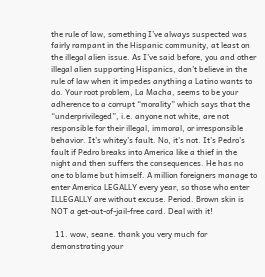the rule of law, something I’ve always suspected was fairly rampant in the Hispanic community, at least on the illegal alien issue. As I’ve said before, you and other illegal alien supporting Hispanics, don’t believe in the rule of law when it impedes anything a Latino wants to do. Your root problem, La Macha, seems to be your adherence to a corrupt “morality” which says that the “underprivileged”, i.e. anyone not white, are not responsible for their illegal, immoral, or irresponsible behavior. It’s whitey’s fault. No, it’s not. It’s Pedro’s fault if Pedro breaks into America like a thief in the night and then suffers the consequences. He has no one to blame but himself. A million foreigners manage to enter America LEGALLY every year, so those who enter ILLEGALLY are without excuse. Period. Brown skin is NOT a get-out-of-jail-free card. Deal with it!

  11. wow, seane. thank you very much for demonstrating your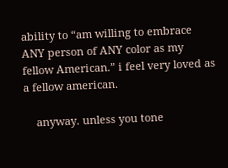ability to “am willing to embrace ANY person of ANY color as my fellow American.” i feel very loved as a fellow american.

    anyway. unless you tone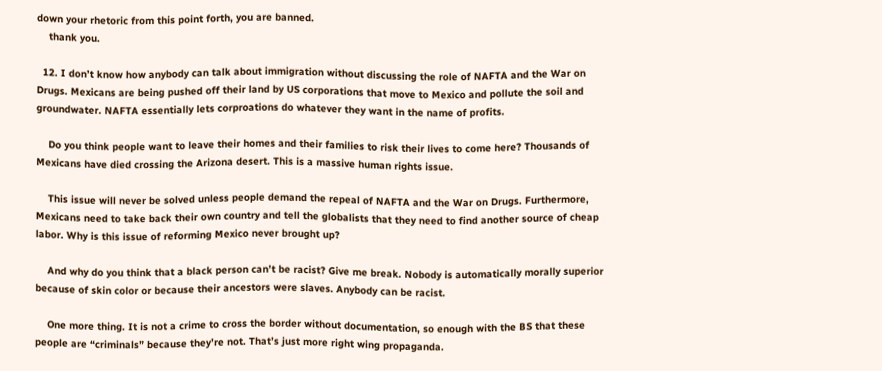down your rhetoric from this point forth, you are banned.
    thank you.

  12. I don’t know how anybody can talk about immigration without discussing the role of NAFTA and the War on Drugs. Mexicans are being pushed off their land by US corporations that move to Mexico and pollute the soil and groundwater. NAFTA essentially lets corproations do whatever they want in the name of profits.

    Do you think people want to leave their homes and their families to risk their lives to come here? Thousands of Mexicans have died crossing the Arizona desert. This is a massive human rights issue.

    This issue will never be solved unless people demand the repeal of NAFTA and the War on Drugs. Furthermore, Mexicans need to take back their own country and tell the globalists that they need to find another source of cheap labor. Why is this issue of reforming Mexico never brought up?

    And why do you think that a black person can’t be racist? Give me break. Nobody is automatically morally superior because of skin color or because their ancestors were slaves. Anybody can be racist.

    One more thing. It is not a crime to cross the border without documentation, so enough with the BS that these people are “criminals” because they’re not. That’s just more right wing propaganda.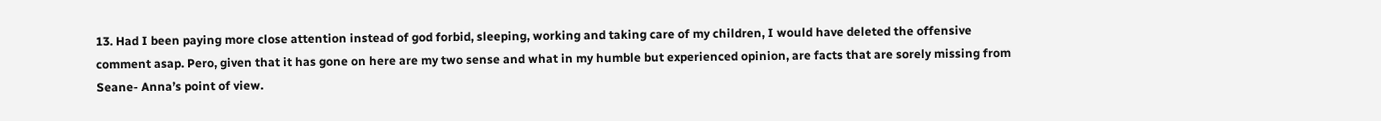13. Had I been paying more close attention instead of god forbid, sleeping, working and taking care of my children, I would have deleted the offensive comment asap. Pero, given that it has gone on here are my two sense and what in my humble but experienced opinion, are facts that are sorely missing from Seane- Anna’s point of view.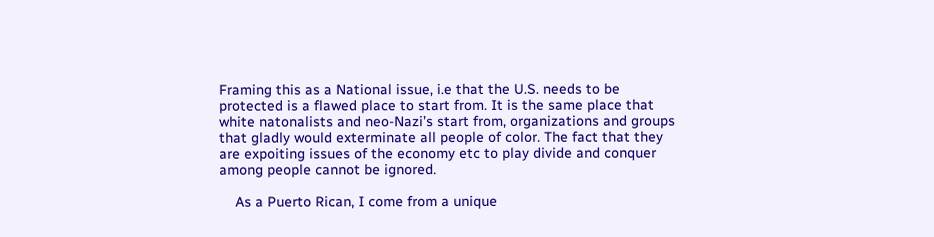Framing this as a National issue, i.e that the U.S. needs to be protected is a flawed place to start from. It is the same place that white natonalists and neo-Nazi’s start from, organizations and groups that gladly would exterminate all people of color. The fact that they are expoiting issues of the economy etc to play divide and conquer among people cannot be ignored.

    As a Puerto Rican, I come from a unique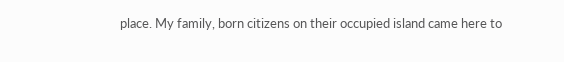place. My family, born citizens on their occupied island came here to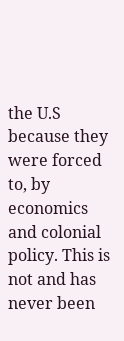the U.S because they were forced to, by economics and colonial policy. This is not and has never been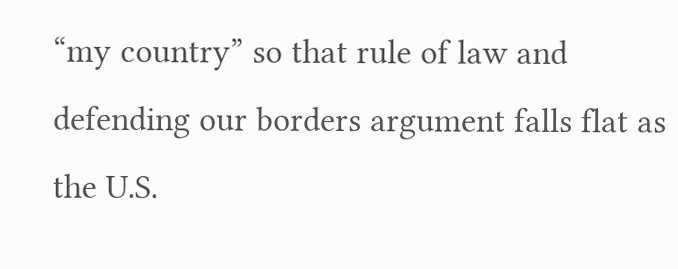“my country” so that rule of law and defending our borders argument falls flat as the U.S.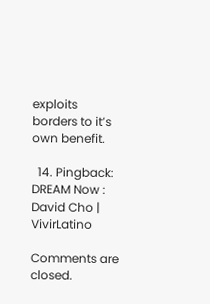exploits borders to it’s own benefit.

  14. Pingback: DREAM Now : David Cho | VivirLatino

Comments are closed.